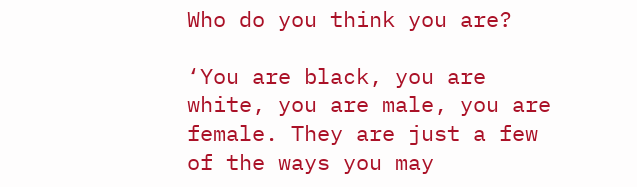Who do you think you are?

‘You are black, you are white, you are male, you are female. They are just a few of the ways you may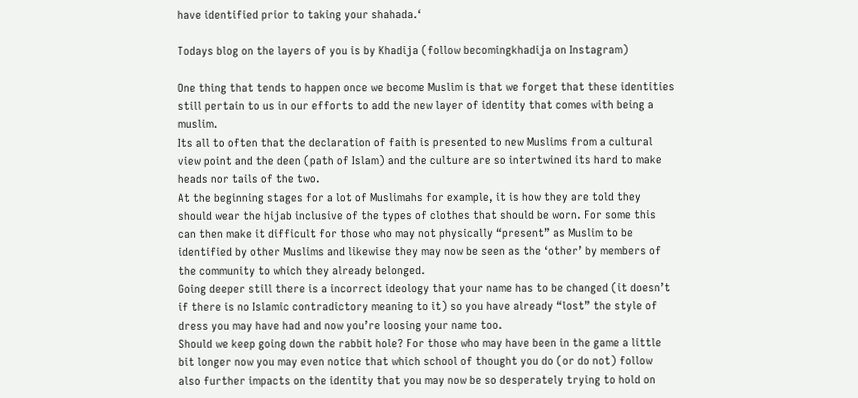have identified prior to taking your shahada.‘

Todays blog on the layers of you is by Khadija (follow becomingkhadija on Instagram)

One thing that tends to happen once we become Muslim is that we forget that these identities still pertain to us in our efforts to add the new layer of identity that comes with being a muslim.
Its all to often that the declaration of faith is presented to new Muslims from a cultural view point and the deen (path of Islam) and the culture are so intertwined its hard to make heads nor tails of the two.
At the beginning stages for a lot of Muslimahs for example, it is how they are told they should wear the hijab inclusive of the types of clothes that should be worn. For some this can then make it difficult for those who may not physically “present” as Muslim to be identified by other Muslims and likewise they may now be seen as the ‘other’ by members of the community to which they already belonged.
Going deeper still there is a incorrect ideology that your name has to be changed (it doesn’t if there is no Islamic contradictory meaning to it) so you have already “lost” the style of dress you may have had and now you’re loosing your name too.
Should we keep going down the rabbit hole? For those who may have been in the game a little bit longer now you may even notice that which school of thought you do (or do not) follow also further impacts on the identity that you may now be so desperately trying to hold on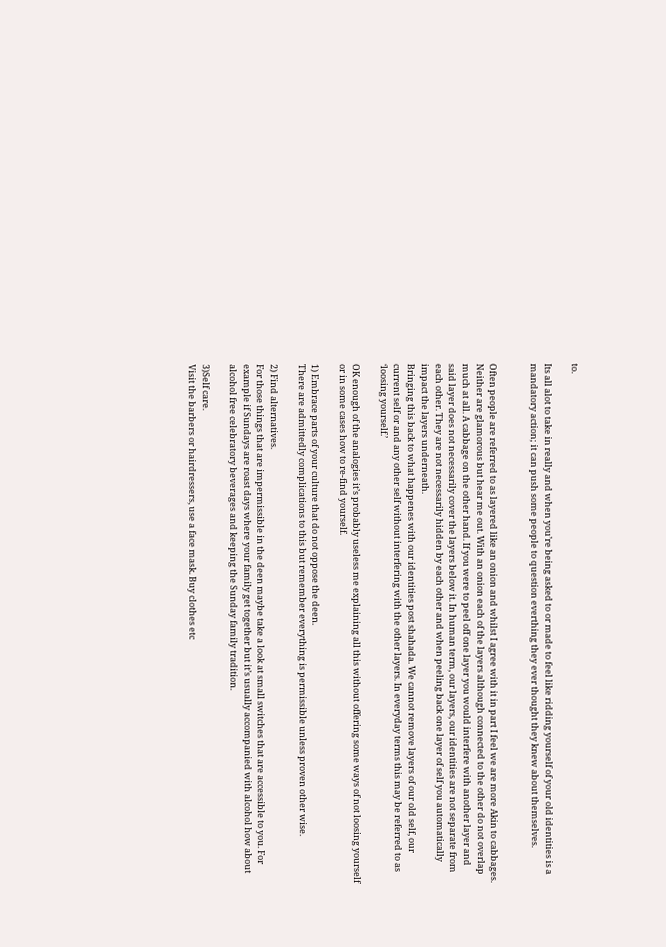to.

Its all alot to take in really and when you’re being asked to or made to feel like ridding yourself of your old identities is a mandatory action; it can push some people to question everthing they ever thought they knew about themselves.


Often people are referred to as layered like an onion and whilst I agree with it in part I feel we are more Akin to cabbages. Neither are glamorous but hear me out. With an onion each of the layers although connected to the other do not overlap much at all. A cabbage on the other hand. If you were to peel off one layer you would interfere with another layer and said layer does not necessarily cover the layers below it. In human term, our layers, our identities are not separate from each other. They are not necessarily hidden by each other and when peeling back one layer of self you automatically impact the layers underneath.
Bringing this back to what happenes with our identities post shahada. We cannot remove layers of our old self, our current self or and any other self without interfering with the other layers. In everyday terms this may be referred to as ‘loosing yourself.’

OK enough of the analogies it’s probably useless me explaining all this without offering some ways of not loosing yourself or in some cases how to re-find yourself.

1) Embrace parts of your culture that do not oppose the deen.
There are admittedly complications to this but remember everything is permissible unless proven other wise.

2) Find alternatives.
For those things that are impermissible in the deen maybe take a look at small switches that are accessible to you. For example if Sundays are roast days where your family get together but it’s usually accompanied with alcohol how about alcohol free celebratory beverages and keeping the Sunday family tradition.

3)Self care.
Visit the barbers or hairdressers, use a face mask. Buy clothes etc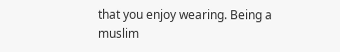that you enjoy wearing. Being a muslim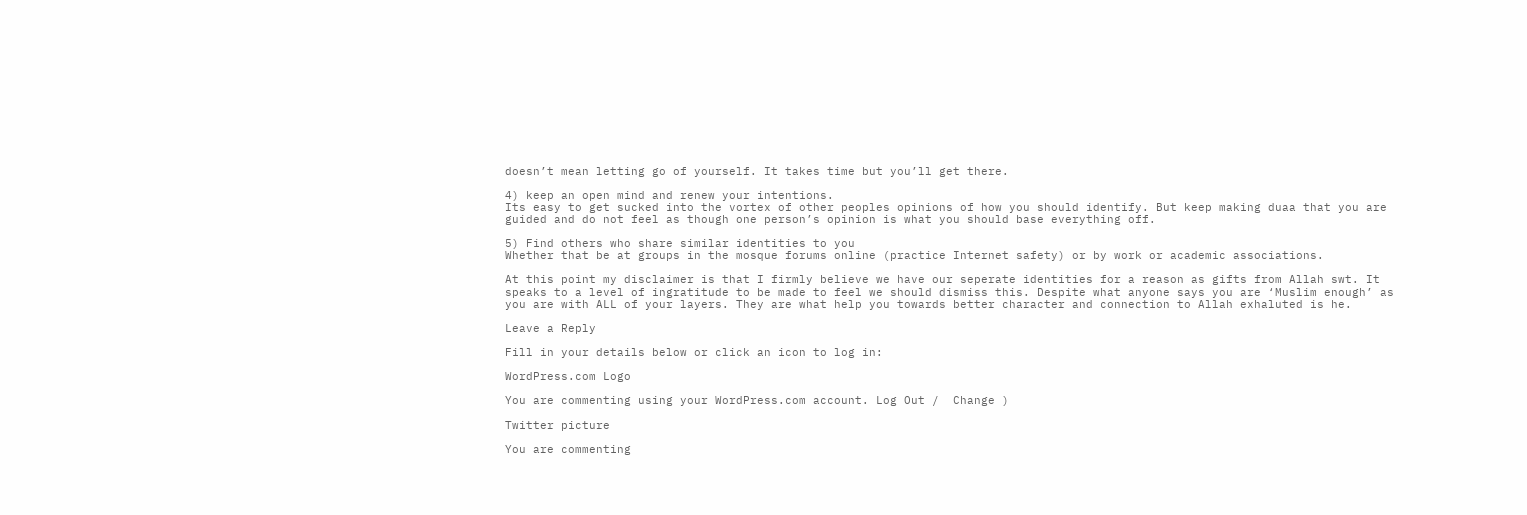doesn’t mean letting go of yourself. It takes time but you’ll get there.

4) keep an open mind and renew your intentions.
Its easy to get sucked into the vortex of other peoples opinions of how you should identify. But keep making duaa that you are guided and do not feel as though one person’s opinion is what you should base everything off.

5) Find others who share similar identities to you
Whether that be at groups in the mosque forums online (practice Internet safety) or by work or academic associations.

At this point my disclaimer is that I firmly believe we have our seperate identities for a reason as gifts from Allah swt. It speaks to a level of ingratitude to be made to feel we should dismiss this. Despite what anyone says you are ‘Muslim enough’ as you are with ALL of your layers. They are what help you towards better character and connection to Allah exhaluted is he.

Leave a Reply

Fill in your details below or click an icon to log in:

WordPress.com Logo

You are commenting using your WordPress.com account. Log Out /  Change )

Twitter picture

You are commenting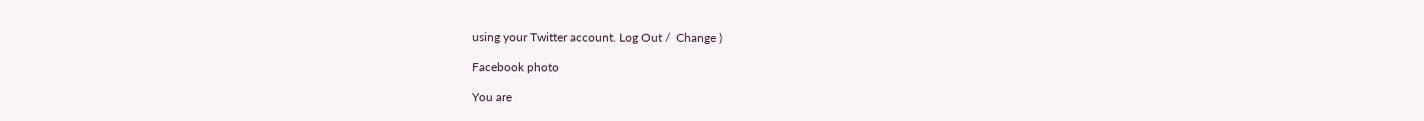using your Twitter account. Log Out /  Change )

Facebook photo

You are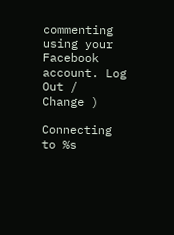commenting using your Facebook account. Log Out /  Change )

Connecting to %s